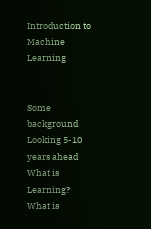Introduction to Machine Learning


Some background
Looking 5-10 years ahead
What is Learning?
What is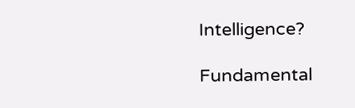Intelligence?

Fundamental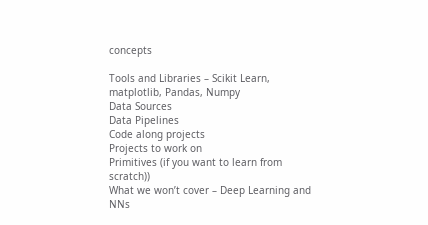concepts

Tools and Libraries – Scikit Learn, matplotlib, Pandas, Numpy
Data Sources
Data Pipelines
Code along projects
Projects to work on
Primitives (if you want to learn from scratch))
What we won’t cover – Deep Learning and NNs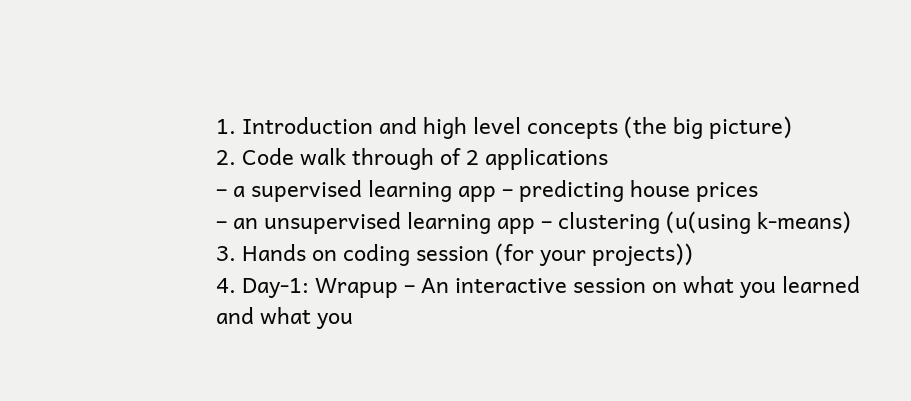1. Introduction and high level concepts (the big picture)
2. Code walk through of 2 applications
– a supervised learning app – predicting house prices
– an unsupervised learning app – clustering (u(using k-means)
3. Hands on coding session (for your projects))
4. Day-1: Wrapup – An interactive session on what you learned and what you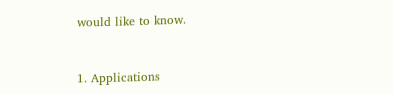would like to know.


1. Applications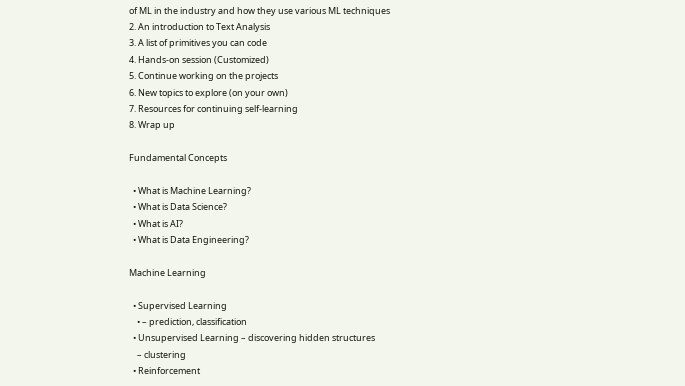of ML in the industry and how they use various ML techniques
2. An introduction to Text Analysis
3. A list of primitives you can code
4. Hands-on session (Customized)
5. Continue working on the projects
6. New topics to explore (on your own)
7. Resources for continuing self-learning
8. Wrap up

Fundamental Concepts

  • What is Machine Learning?
  • What is Data Science?
  • What is AI?
  • What is Data Engineering?

Machine Learning

  • Supervised Learning
    • – prediction, classification
  • Unsupervised Learning – discovering hidden structures
    – clustering
  • Reinforcement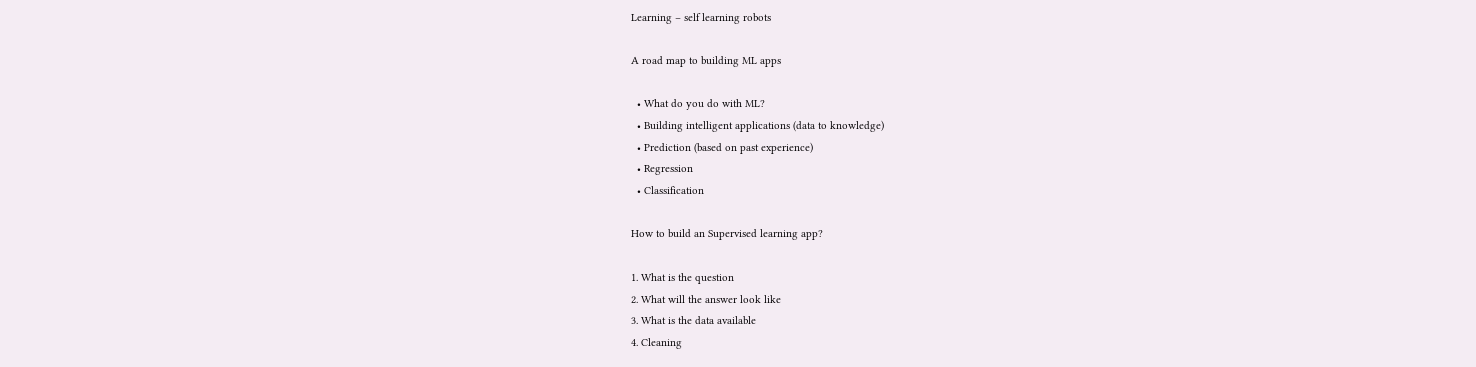Learning – self learning robots

A road map to building ML apps

  • What do you do with ML?
  • Building intelligent applications (data to knowledge)
  • Prediction (based on past experience)
  • Regression
  • Classification

How to build an Supervised learning app?

1. What is the question
2. What will the answer look like
3. What is the data available
4. Cleaning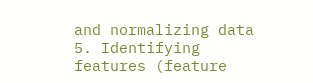and normalizing data
5. Identifying features (feature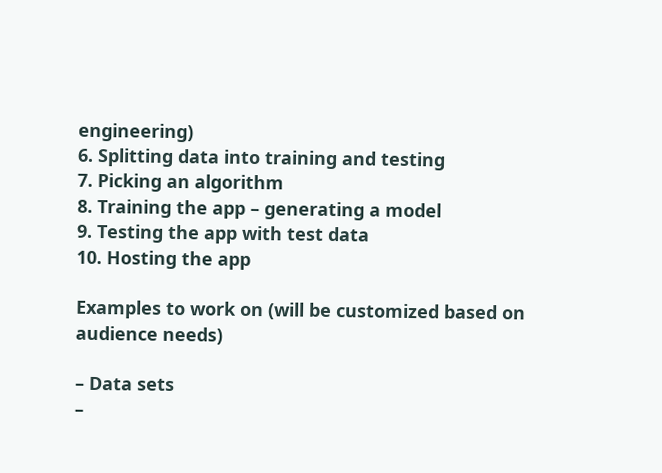engineering)
6. Splitting data into training and testing
7. Picking an algorithm
8. Training the app – generating a model
9. Testing the app with test data
10. Hosting the app

Examples to work on (will be customized based on audience needs)

– Data sets
–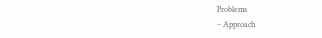Problems
– Approach